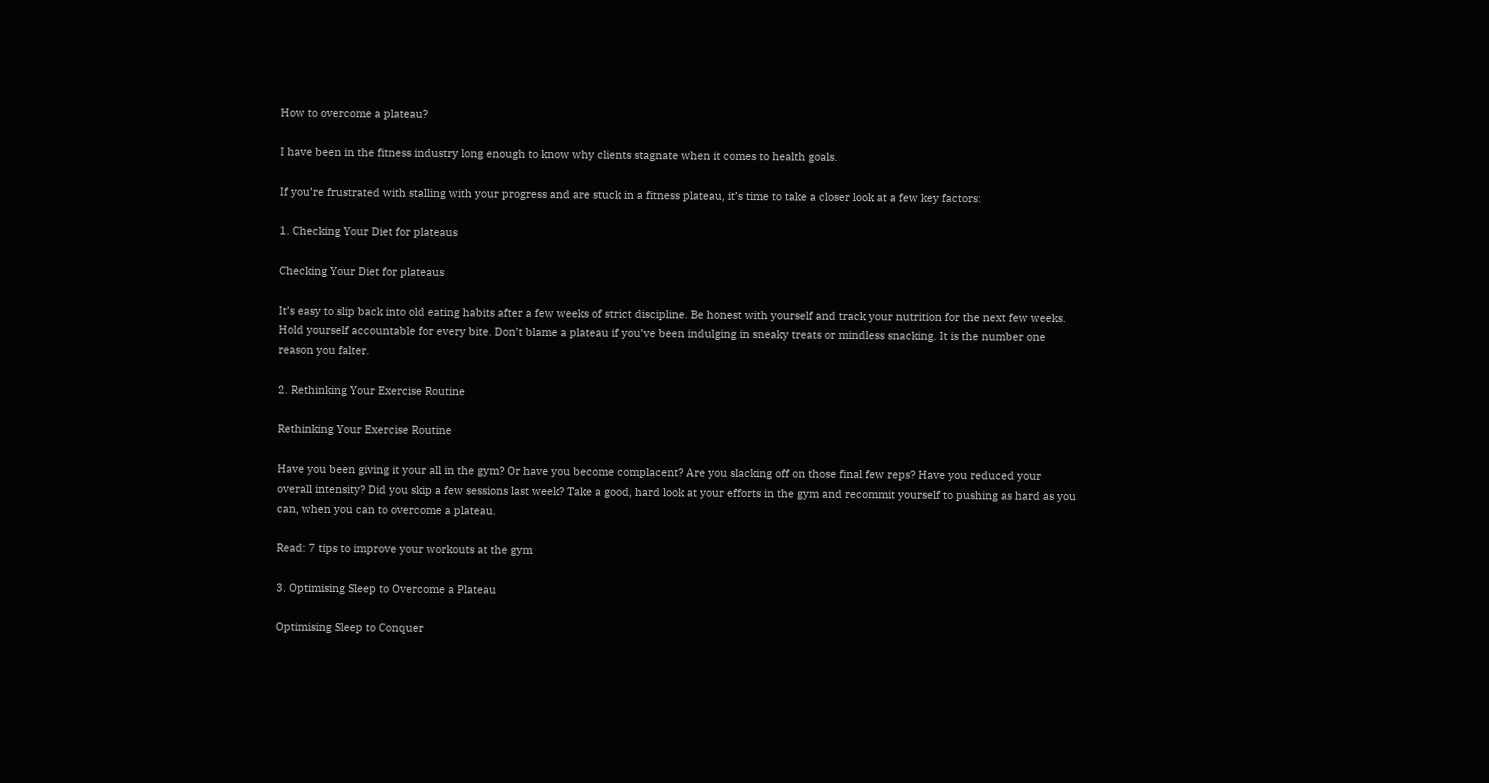How to overcome a plateau?

I have been in the fitness industry long enough to know why clients stagnate when it comes to health goals.

If you’re frustrated with stalling with your progress and are stuck in a fitness plateau, it’s time to take a closer look at a few key factors:

1. Checking Your Diet for plateaus

Checking Your Diet for plateaus

It’s easy to slip back into old eating habits after a few weeks of strict discipline. Be honest with yourself and track your nutrition for the next few weeks. Hold yourself accountable for every bite. Don’t blame a plateau if you’ve been indulging in sneaky treats or mindless snacking. It is the number one reason you falter.

2. Rethinking Your Exercise Routine

Rethinking Your Exercise Routine

Have you been giving it your all in the gym? Or have you become complacent? Are you slacking off on those final few reps? Have you reduced your overall intensity? Did you skip a few sessions last week? Take a good, hard look at your efforts in the gym and recommit yourself to pushing as hard as you can, when you can to overcome a plateau.

Read: 7 tips to improve your workouts at the gym

3. Optimising Sleep to Overcome a Plateau

Optimising Sleep to Conquer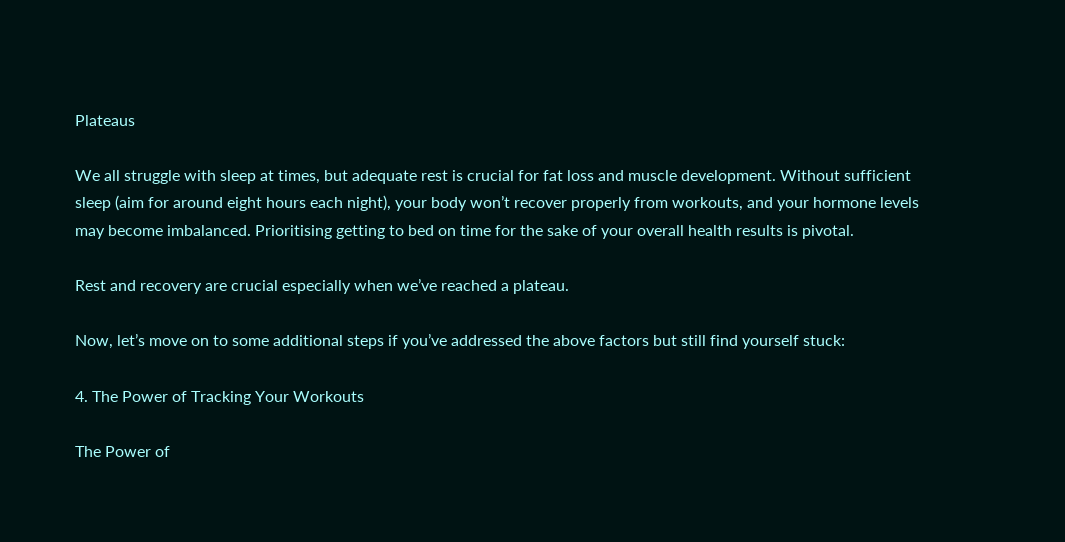Plateaus

We all struggle with sleep at times, but adequate rest is crucial for fat loss and muscle development. Without sufficient sleep (aim for around eight hours each night), your body won’t recover properly from workouts, and your hormone levels may become imbalanced. Prioritising getting to bed on time for the sake of your overall health results is pivotal.

Rest and recovery are crucial especially when we’ve reached a plateau.

Now, let’s move on to some additional steps if you’ve addressed the above factors but still find yourself stuck:

4. The Power of Tracking Your Workouts

The Power of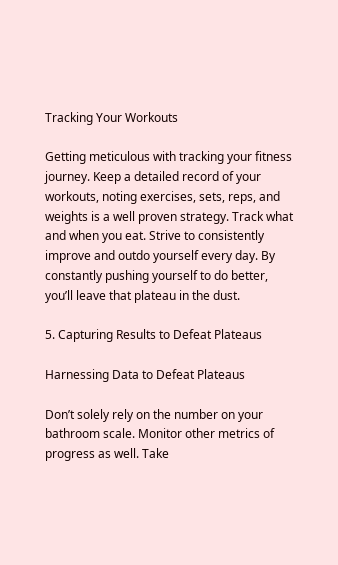Tracking Your Workouts

Getting meticulous with tracking your fitness journey. Keep a detailed record of your workouts, noting exercises, sets, reps, and weights is a well proven strategy. Track what and when you eat. Strive to consistently improve and outdo yourself every day. By constantly pushing yourself to do better, you’ll leave that plateau in the dust.

5. Capturing Results to Defeat Plateaus

Harnessing Data to Defeat Plateaus

Don’t solely rely on the number on your bathroom scale. Monitor other metrics of progress as well. Take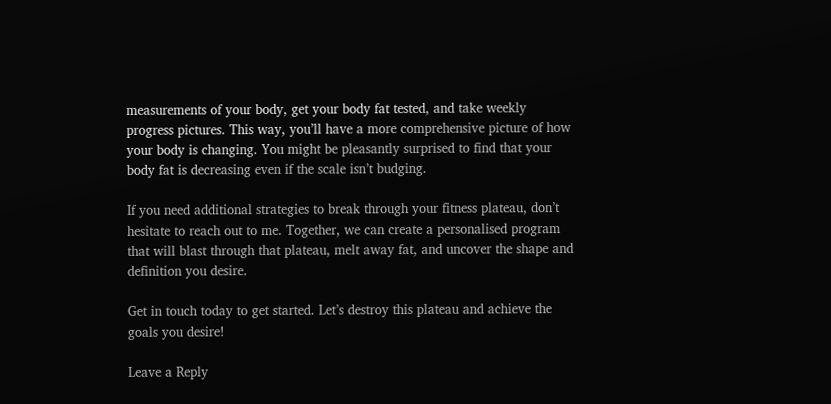measurements of your body, get your body fat tested, and take weekly progress pictures. This way, you’ll have a more comprehensive picture of how your body is changing. You might be pleasantly surprised to find that your body fat is decreasing even if the scale isn’t budging.

If you need additional strategies to break through your fitness plateau, don’t hesitate to reach out to me. Together, we can create a personalised program that will blast through that plateau, melt away fat, and uncover the shape and definition you desire.

Get in touch today to get started. Let’s destroy this plateau and achieve the goals you desire!

Leave a Reply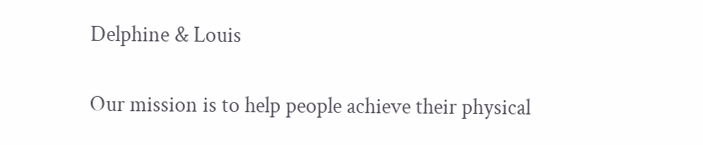Delphine & Louis

Our mission is to help people achieve their physical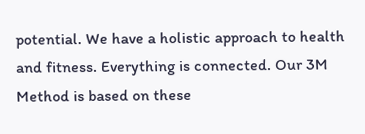potential. We have a holistic approach to health and fitness. Everything is connected. Our 3M Method is based on these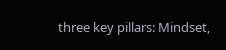three key pillars: Mindset,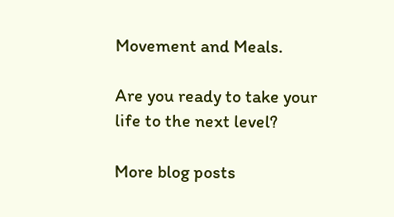Movement and Meals.

Are you ready to take your life to the next level?

More blog posts